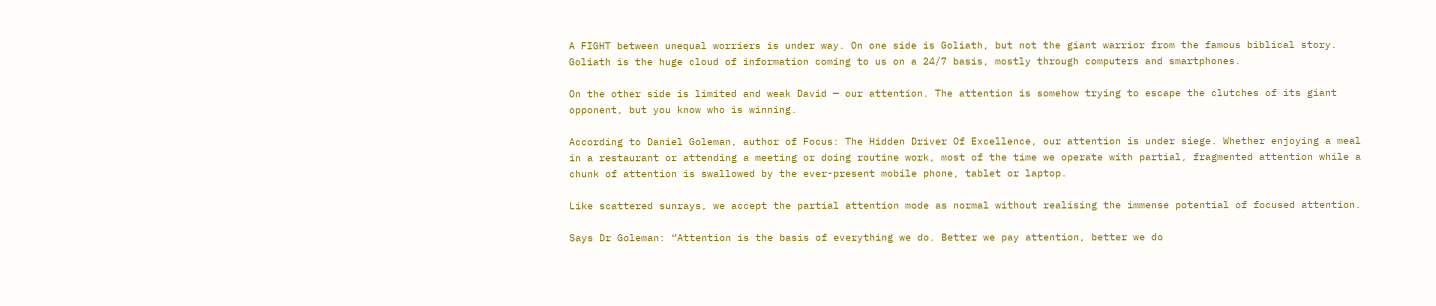A FIGHT between unequal worriers is under way. On one side is Goliath, but not the giant warrior from the famous biblical story. Goliath is the huge cloud of information coming to us on a 24/7 basis, mostly through computers and smartphones.

On the other side is limited and weak David — our attention. The attention is somehow trying to escape the clutches of its giant opponent, but you know who is winning.

According to Daniel Goleman, author of Focus: The Hidden Driver Of Excellence, our attention is under siege. Whether enjoying a meal in a restaurant or attending a meeting or doing routine work, most of the time we operate with partial, fragmented attention while a chunk of attention is swallowed by the ever-present mobile phone, tablet or laptop.

Like scattered sunrays, we accept the partial attention mode as normal without realising the immense potential of focused attention.

Says Dr Goleman: “Attention is the basis of everything we do. Better we pay attention, better we do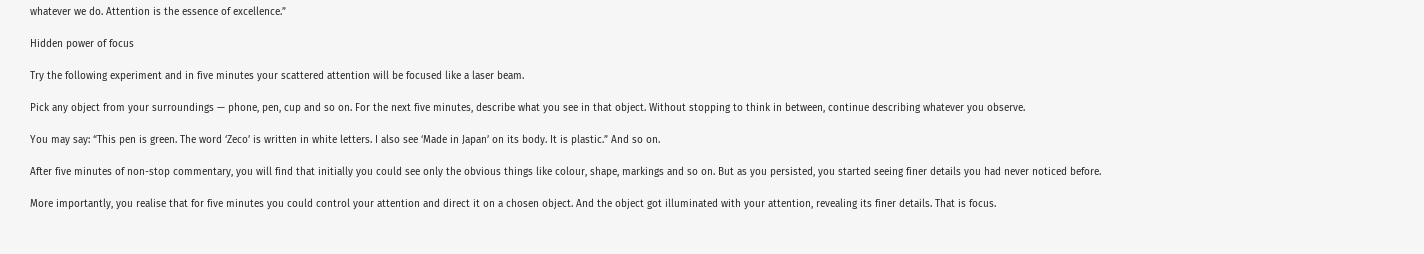whatever we do. Attention is the essence of excellence.”

Hidden power of focus

Try the following experiment and in five minutes your scattered attention will be focused like a laser beam.

Pick any object from your surroundings — phone, pen, cup and so on. For the next five minutes, describe what you see in that object. Without stopping to think in between, continue describing whatever you observe.

You may say: “This pen is green. The word ‘Zeco’ is written in white letters. I also see ‘Made in Japan’ on its body. It is plastic.” And so on.

After five minutes of non-stop commentary, you will find that initially you could see only the obvious things like colour, shape, markings and so on. But as you persisted, you started seeing finer details you had never noticed before.

More importantly, you realise that for five minutes you could control your attention and direct it on a chosen object. And the object got illuminated with your attention, revealing its finer details. That is focus.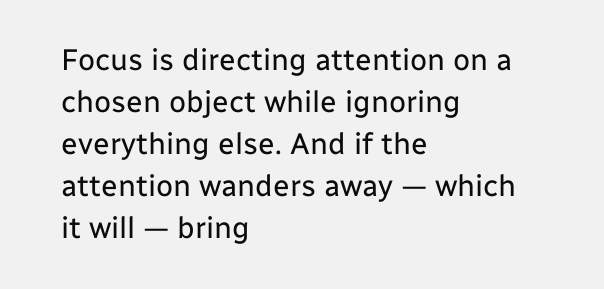Focus is directing attention on a chosen object while ignoring everything else. And if the attention wanders away — which it will — bring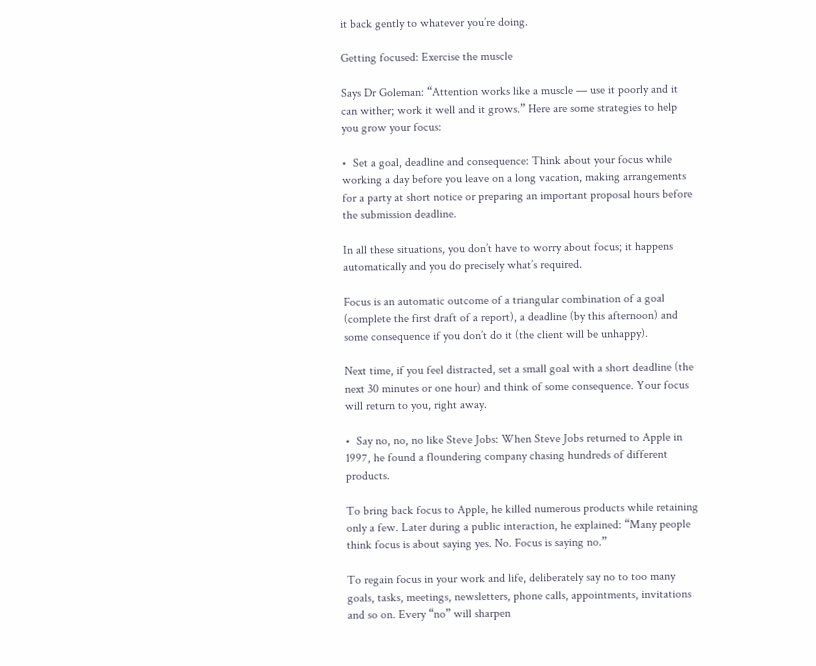it back gently to whatever you’re doing.

Getting focused: Exercise the muscle

Says Dr Goleman: “Attention works like a muscle — use it poorly and it can wither; work it well and it grows.” Here are some strategies to help you grow your focus:

•  Set a goal, deadline and consequence: Think about your focus while working a day before you leave on a long vacation, making arrangements for a party at short notice or preparing an important proposal hours before the submission deadline.

In all these situations, you don’t have to worry about focus; it happens automatically and you do precisely what’s required.

Focus is an automatic outcome of a triangular combination of a goal (complete the first draft of a report), a deadline (by this afternoon) and some consequence if you don’t do it (the client will be unhappy).

Next time, if you feel distracted, set a small goal with a short deadline (the next 30 minutes or one hour) and think of some consequence. Your focus will return to you, right away.

•  Say no, no, no like Steve Jobs: When Steve Jobs returned to Apple in 1997, he found a floundering company chasing hundreds of different products.

To bring back focus to Apple, he killed numerous products while retaining only a few. Later during a public interaction, he explained: “Many people think focus is about saying yes. No. Focus is saying no.”

To regain focus in your work and life, deliberately say no to too many goals, tasks, meetings, newsletters, phone calls, appointments, invitations and so on. Every “no” will sharpen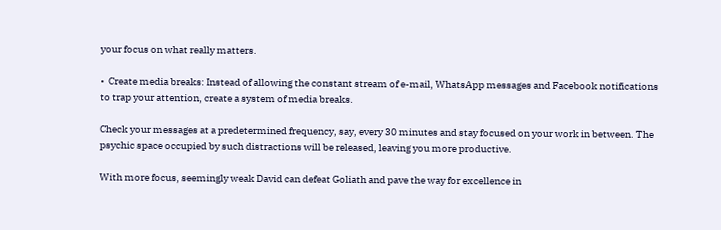your focus on what really matters.

•  Create media breaks: Instead of allowing the constant stream of e-mail, WhatsApp messages and Facebook notifications to trap your attention, create a system of media breaks.

Check your messages at a predetermined frequency, say, every 30 minutes and stay focused on your work in between. The psychic space occupied by such distractions will be released, leaving you more productive.

With more focus, seemingly weak David can defeat Goliath and pave the way for excellence in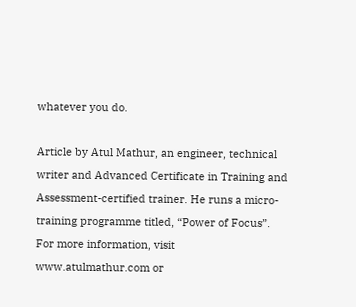whatever you do.

Article by Atul Mathur, an engineer, technical writer and Advanced Certificate in Training and Assessment-certified trainer. He runs a micro-training programme titled, “Power of Focus”. For more information, visit www.atulmathur.com or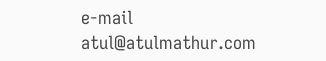e-mail atul@atulmathur.com